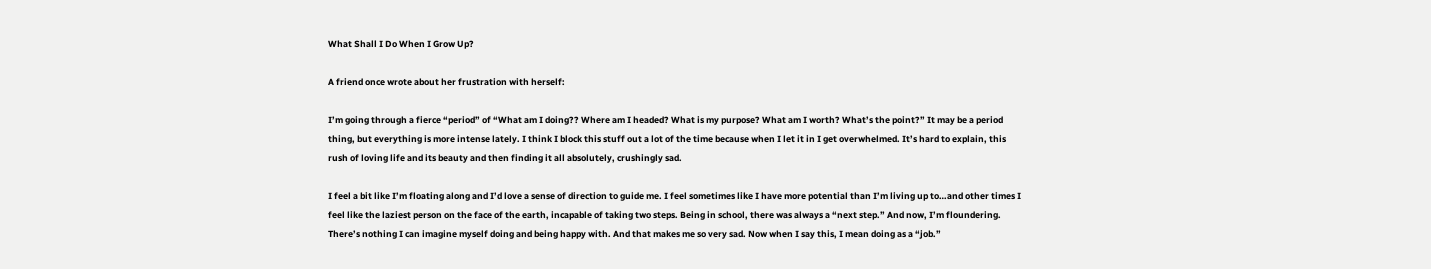What Shall I Do When I Grow Up?

A friend once wrote about her frustration with herself:

I’m going through a fierce “period” of “What am I doing?? Where am I headed? What is my purpose? What am I worth? What’s the point?” It may be a period thing, but everything is more intense lately. I think I block this stuff out a lot of the time because when I let it in I get overwhelmed. It’s hard to explain, this rush of loving life and its beauty and then finding it all absolutely, crushingly sad.

I feel a bit like I’m floating along and I’d love a sense of direction to guide me. I feel sometimes like I have more potential than I’m living up to…and other times I feel like the laziest person on the face of the earth, incapable of taking two steps. Being in school, there was always a “next step.” And now, I’m floundering. There’s nothing I can imagine myself doing and being happy with. And that makes me so very sad. Now when I say this, I mean doing as a “job.”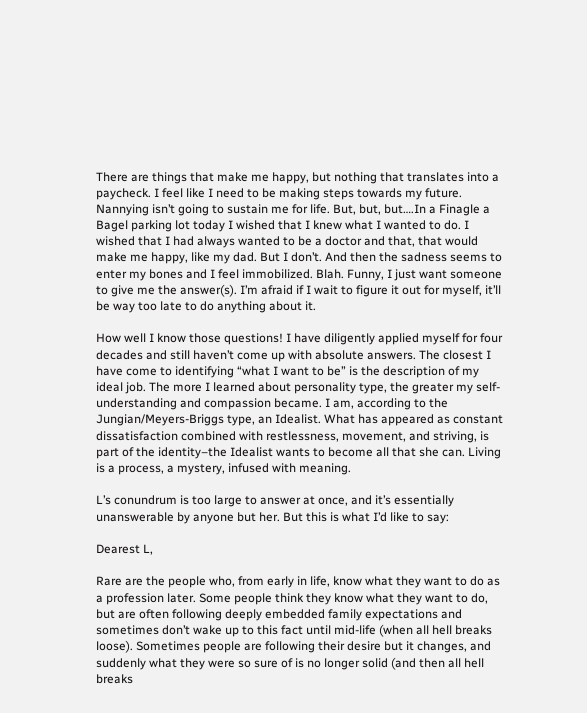There are things that make me happy, but nothing that translates into a paycheck. I feel like I need to be making steps towards my future. Nannying isn’t going to sustain me for life. But, but, but….In a Finagle a Bagel parking lot today I wished that I knew what I wanted to do. I wished that I had always wanted to be a doctor and that, that would make me happy, like my dad. But I don’t. And then the sadness seems to enter my bones and I feel immobilized. Blah. Funny, I just want someone to give me the answer(s). I’m afraid if I wait to figure it out for myself, it’ll be way too late to do anything about it.

How well I know those questions! I have diligently applied myself for four decades and still haven’t come up with absolute answers. The closest I have come to identifying “what I want to be” is the description of my ideal job. The more I learned about personality type, the greater my self-understanding and compassion became. I am, according to the Jungian/Meyers-Briggs type, an Idealist. What has appeared as constant dissatisfaction combined with restlessness, movement, and striving, is part of the identity–the Idealist wants to become all that she can. Living is a process, a mystery, infused with meaning.

L’s conundrum is too large to answer at once, and it’s essentially unanswerable by anyone but her. But this is what I’d like to say:

Dearest L,

Rare are the people who, from early in life, know what they want to do as a profession later. Some people think they know what they want to do, but are often following deeply embedded family expectations and sometimes don’t wake up to this fact until mid-life (when all hell breaks loose). Sometimes people are following their desire but it changes, and suddenly what they were so sure of is no longer solid (and then all hell breaks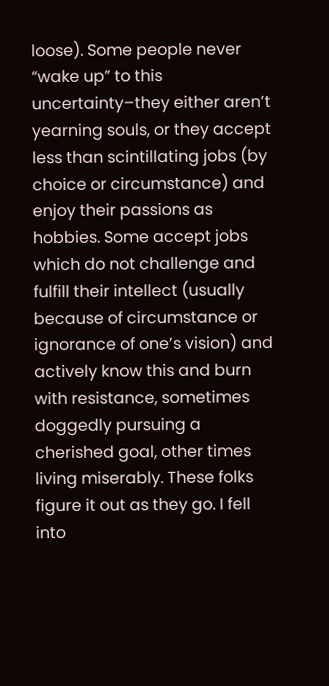loose). Some people never “wake up” to this uncertainty–they either aren’t yearning souls, or they accept less than scintillating jobs (by choice or circumstance) and enjoy their passions as hobbies. Some accept jobs which do not challenge and fulfill their intellect (usually because of circumstance or ignorance of one’s vision) and actively know this and burn with resistance, sometimes doggedly pursuing a cherished goal, other times living miserably. These folks figure it out as they go. I fell into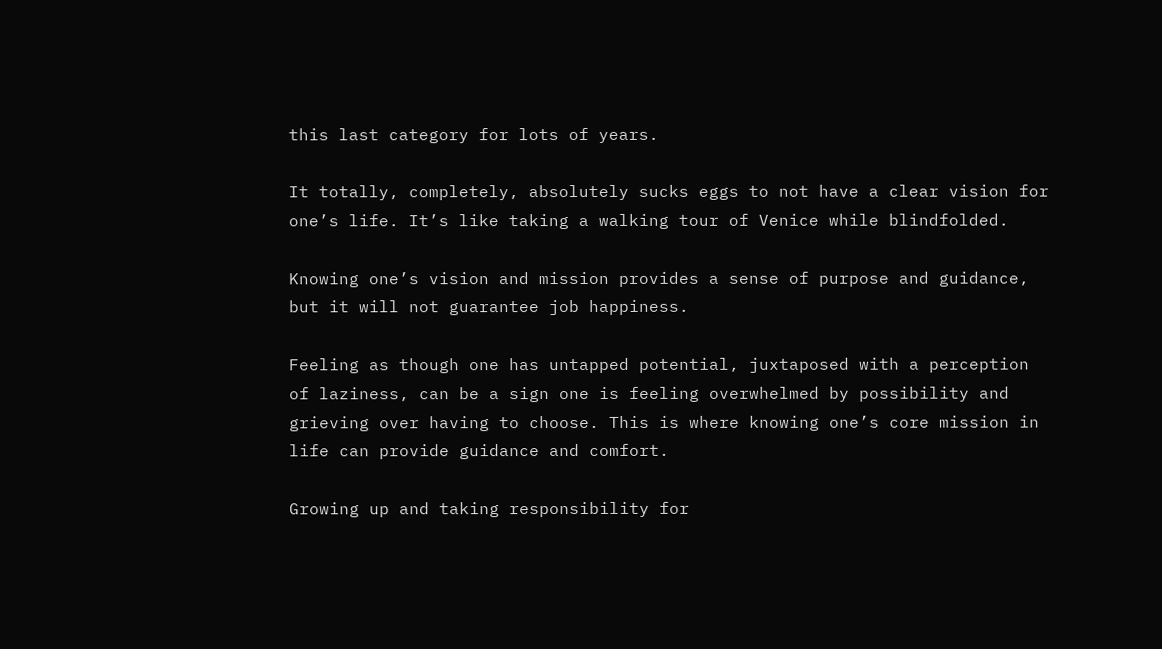this last category for lots of years.

It totally, completely, absolutely sucks eggs to not have a clear vision for one’s life. It’s like taking a walking tour of Venice while blindfolded.

Knowing one’s vision and mission provides a sense of purpose and guidance, but it will not guarantee job happiness.

Feeling as though one has untapped potential, juxtaposed with a perception of laziness, can be a sign one is feeling overwhelmed by possibility and grieving over having to choose. This is where knowing one’s core mission in life can provide guidance and comfort.

Growing up and taking responsibility for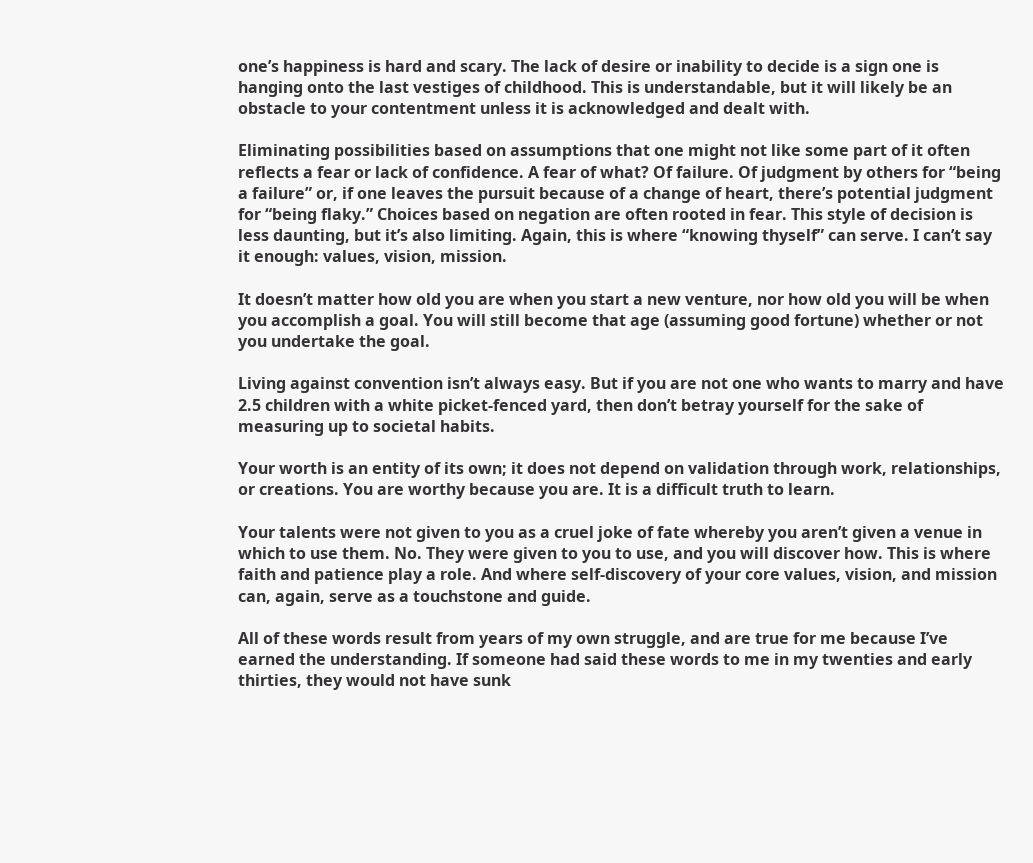one’s happiness is hard and scary. The lack of desire or inability to decide is a sign one is hanging onto the last vestiges of childhood. This is understandable, but it will likely be an obstacle to your contentment unless it is acknowledged and dealt with.

Eliminating possibilities based on assumptions that one might not like some part of it often reflects a fear or lack of confidence. A fear of what? Of failure. Of judgment by others for “being a failure” or, if one leaves the pursuit because of a change of heart, there’s potential judgment for “being flaky.” Choices based on negation are often rooted in fear. This style of decision is less daunting, but it’s also limiting. Again, this is where “knowing thyself” can serve. I can’t say it enough: values, vision, mission.

It doesn’t matter how old you are when you start a new venture, nor how old you will be when you accomplish a goal. You will still become that age (assuming good fortune) whether or not you undertake the goal.

Living against convention isn’t always easy. But if you are not one who wants to marry and have 2.5 children with a white picket-fenced yard, then don’t betray yourself for the sake of measuring up to societal habits.

Your worth is an entity of its own; it does not depend on validation through work, relationships, or creations. You are worthy because you are. It is a difficult truth to learn.

Your talents were not given to you as a cruel joke of fate whereby you aren’t given a venue in which to use them. No. They were given to you to use, and you will discover how. This is where faith and patience play a role. And where self-discovery of your core values, vision, and mission can, again, serve as a touchstone and guide.

All of these words result from years of my own struggle, and are true for me because I’ve earned the understanding. If someone had said these words to me in my twenties and early thirties, they would not have sunk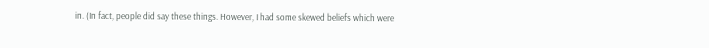in. (In fact, people did say these things. However, I had some skewed beliefs which were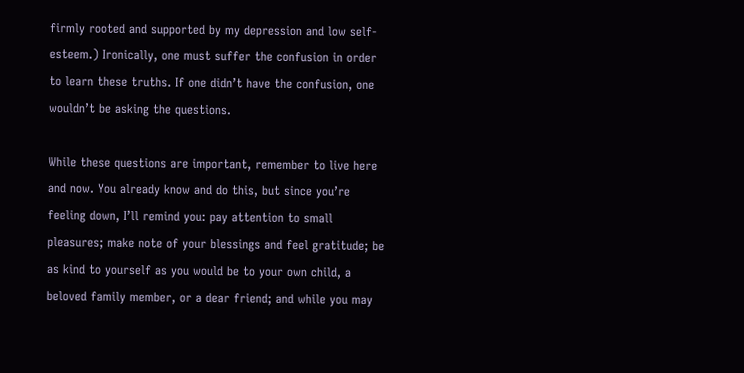firmly rooted and supported by my depression and low self-esteem.) Ironically, one must suffer the confusion in order to learn these truths. If one didn’t have the confusion, one wouldn’t be asking the questions.

While these questions are important, remember to live here and now. You already know and do this, but since you’re feeling down, I’ll remind you: pay attention to small pleasures; make note of your blessings and feel gratitude; be as kind to yourself as you would be to your own child, a beloved family member, or a dear friend; and while you may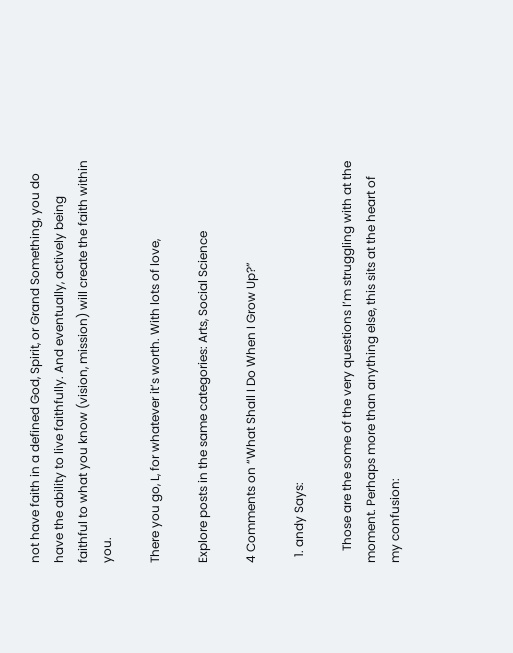not have faith in a defined God, Spirit, or Grand Something, you do have the ability to live faithfully. And eventually, actively being faithful to what you know (vision, mission) will create the faith within you.

There you go, L, for whatever it’s worth. With lots of love,

Explore posts in the same categories: Arts, Social Science

4 Comments on “What Shall I Do When I Grow Up?”

  1. andy Says:

    Those are the some of the very questions I’m struggling with at the moment. Perhaps more than anything else, this sits at the heart of my confusion: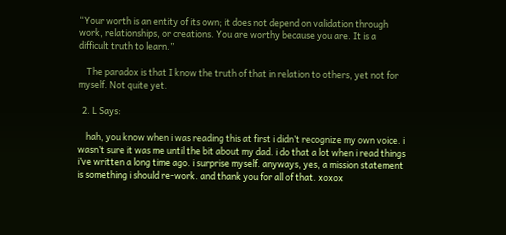“Your worth is an entity of its own; it does not depend on validation through work, relationships, or creations. You are worthy because you are. It is a difficult truth to learn.”

    The paradox is that I know the truth of that in relation to others, yet not for myself. Not quite yet.

  2. L Says:

    hah, you know when i was reading this at first i didn’t recognize my own voice. i wasn’t sure it was me until the bit about my dad. i do that a lot when i read things i’ve written a long time ago. i surprise myself. anyways, yes, a mission statement is something i should re-work. and thank you for all of that. xoxox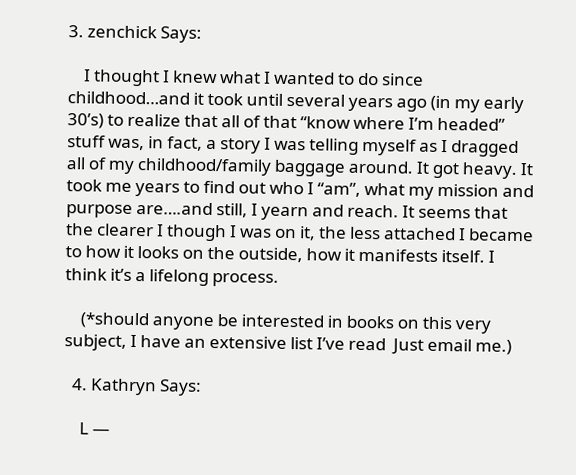3. zenchick Says:

    I thought I knew what I wanted to do since childhood…and it took until several years ago (in my early 30’s) to realize that all of that “know where I’m headed” stuff was, in fact, a story I was telling myself as I dragged all of my childhood/family baggage around. It got heavy. It took me years to find out who I “am”, what my mission and purpose are….and still, I yearn and reach. It seems that the clearer I though I was on it, the less attached I became to how it looks on the outside, how it manifests itself. I think it’s a lifelong process.

    (*should anyone be interested in books on this very subject, I have an extensive list I’ve read  Just email me.)

  4. Kathryn Says:

    L —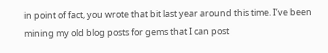in point of fact, you wrote that bit last year around this time. I’ve been mining my old blog posts for gems that I can post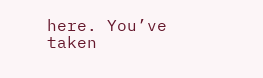here. You’ve taken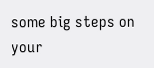some big steps on your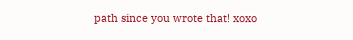path since you wrote that! xoxo